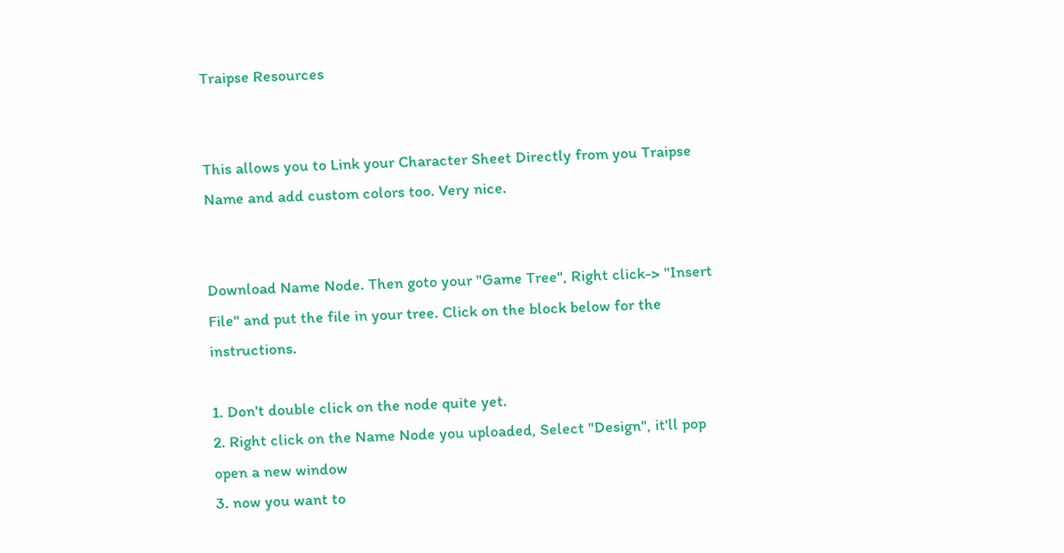Traipse Resources


This allows you to Link your Character Sheet Directly from you Traipse Name and add custom colors too. Very nice.


Download Name Node. Then goto your "Game Tree", Right click-> "Insert File" and put the file in your tree. Click on the block below for the instructions.

1. Don't double click on the node quite yet.
2. Right click on the Name Node you uploaded, Select "Design", it'll pop open a new window
3. now you want to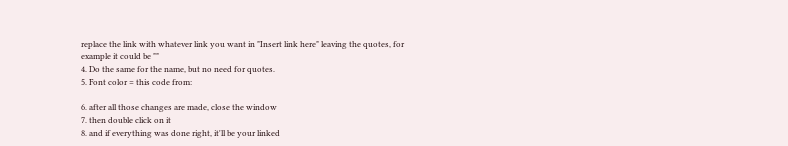replace the link with whatever link you want in "Insert link here" leaving the quotes, for example it could be ""
4. Do the same for the name, but no need for quotes.
5. Font color = this code from:

6. after all those changes are made, close the window
7. then double click on it
8. and if everything was done right, it'll be your linked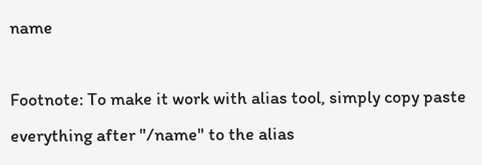name

Footnote: To make it work with alias tool, simply copy paste everything after "/name" to the alias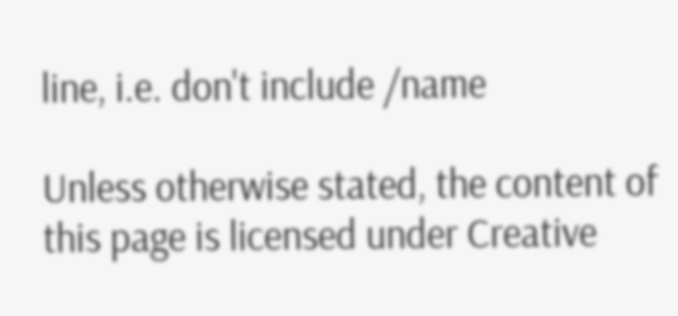line, i.e. don't include /name

Unless otherwise stated, the content of this page is licensed under Creative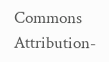Commons Attribution-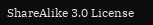ShareAlike 3.0 License